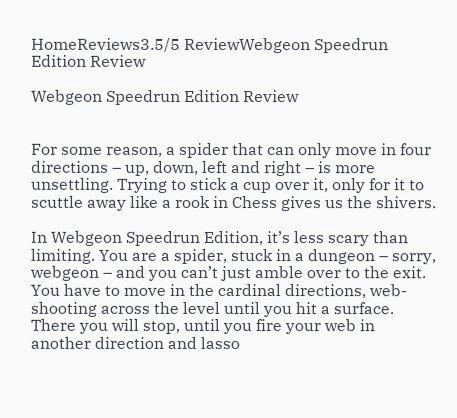HomeReviews3.5/5 ReviewWebgeon Speedrun Edition Review

Webgeon Speedrun Edition Review


For some reason, a spider that can only move in four directions – up, down, left and right – is more unsettling. Trying to stick a cup over it, only for it to scuttle away like a rook in Chess gives us the shivers.

In Webgeon Speedrun Edition, it’s less scary than limiting. You are a spider, stuck in a dungeon – sorry, webgeon – and you can’t just amble over to the exit. You have to move in the cardinal directions, web-shooting across the level until you hit a surface. There you will stop, until you fire your web in another direction and lasso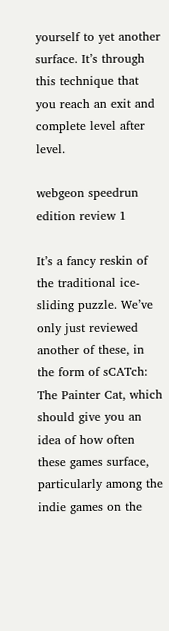yourself to yet another surface. It’s through this technique that you reach an exit and complete level after level.

webgeon speedrun edition review 1

It’s a fancy reskin of the traditional ice-sliding puzzle. We’ve only just reviewed another of these, in the form of sCATch: The Painter Cat, which should give you an idea of how often these games surface, particularly among the indie games on the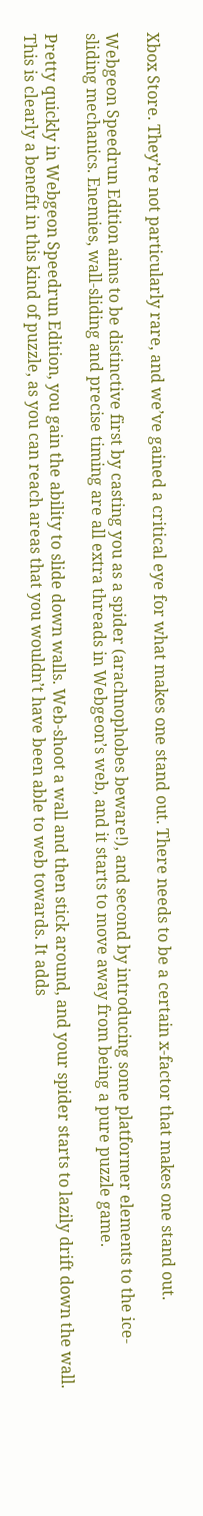Xbox Store. They’re not particularly rare, and we’ve gained a critical eye for what makes one stand out. There needs to be a certain x-factor that makes one stand out.

Webgeon Speedrun Edition aims to be distinctive first by casting you as a spider (arachnophobes beware!), and second by introducing some platformer elements to the ice-sliding mechanics. Enemies, wall-sliding and precise timing are all extra threads in Webgeon’s web, and it starts to move away from being a pure puzzle game.

Pretty quickly in Webgeon Speedrun Edition, you gain the ability to slide down walls. Web-shoot a wall and then stick around, and your spider starts to lazily drift down the wall. This is clearly a benefit in this kind of puzzle, as you can reach areas that you wouldn’t have been able to web towards. It adds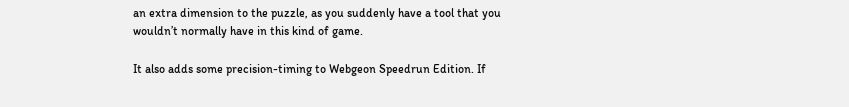an extra dimension to the puzzle, as you suddenly have a tool that you wouldn’t normally have in this kind of game.

It also adds some precision-timing to Webgeon Speedrun Edition. If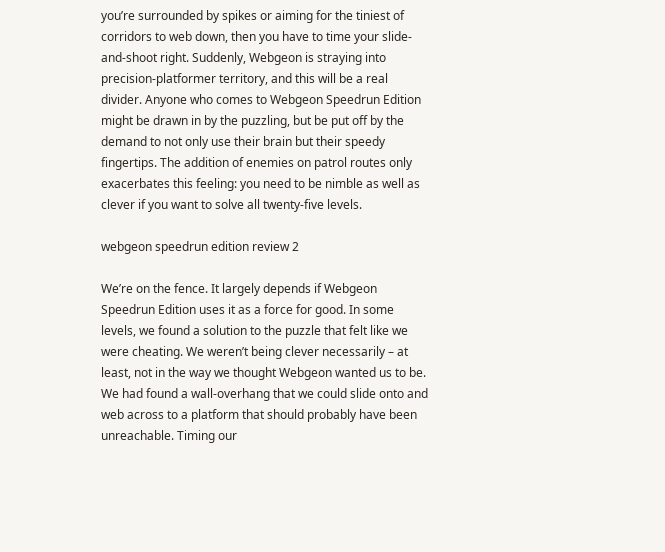you’re surrounded by spikes or aiming for the tiniest of corridors to web down, then you have to time your slide-and-shoot right. Suddenly, Webgeon is straying into precision-platformer territory, and this will be a real divider. Anyone who comes to Webgeon Speedrun Edition might be drawn in by the puzzling, but be put off by the demand to not only use their brain but their speedy fingertips. The addition of enemies on patrol routes only exacerbates this feeling: you need to be nimble as well as clever if you want to solve all twenty-five levels.

webgeon speedrun edition review 2

We’re on the fence. It largely depends if Webgeon Speedrun Edition uses it as a force for good. In some levels, we found a solution to the puzzle that felt like we were cheating. We weren’t being clever necessarily – at least, not in the way we thought Webgeon wanted us to be. We had found a wall-overhang that we could slide onto and web across to a platform that should probably have been unreachable. Timing our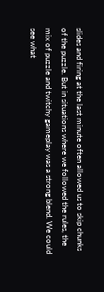slides and firing at the last minute often allowed us to skip chunks of the puzzle. But in situations where we followed the rules, the mix of puzzle and twitchy gameplay was a strong blend. We could see what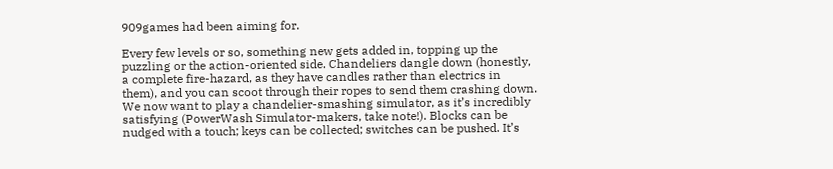909games had been aiming for.

Every few levels or so, something new gets added in, topping up the puzzling or the action-oriented side. Chandeliers dangle down (honestly, a complete fire-hazard, as they have candles rather than electrics in them), and you can scoot through their ropes to send them crashing down. We now want to play a chandelier-smashing simulator, as it’s incredibly satisfying (PowerWash Simulator-makers, take note!). Blocks can be nudged with a touch; keys can be collected; switches can be pushed. It’s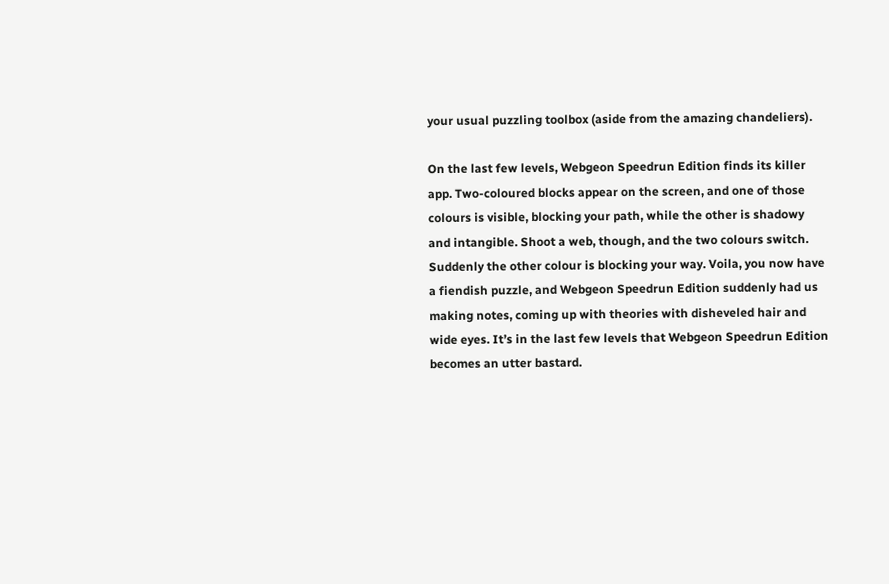your usual puzzling toolbox (aside from the amazing chandeliers).

On the last few levels, Webgeon Speedrun Edition finds its killer app. Two-coloured blocks appear on the screen, and one of those colours is visible, blocking your path, while the other is shadowy and intangible. Shoot a web, though, and the two colours switch. Suddenly the other colour is blocking your way. Voila, you now have a fiendish puzzle, and Webgeon Speedrun Edition suddenly had us making notes, coming up with theories with disheveled hair and wide eyes. It’s in the last few levels that Webgeon Speedrun Edition becomes an utter bastard.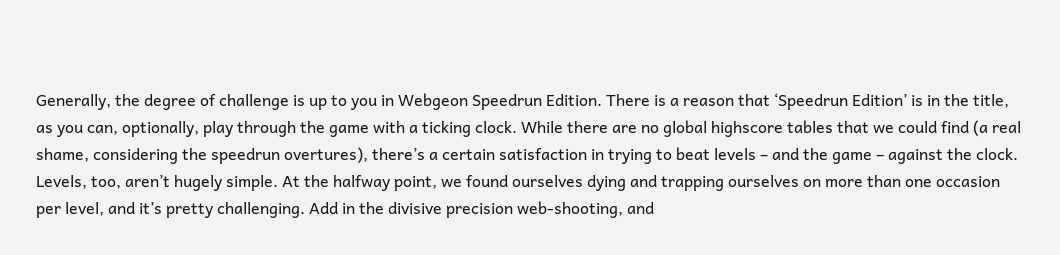Generally, the degree of challenge is up to you in Webgeon Speedrun Edition. There is a reason that ‘Speedrun Edition’ is in the title, as you can, optionally, play through the game with a ticking clock. While there are no global highscore tables that we could find (a real shame, considering the speedrun overtures), there’s a certain satisfaction in trying to beat levels – and the game – against the clock. Levels, too, aren’t hugely simple. At the halfway point, we found ourselves dying and trapping ourselves on more than one occasion per level, and it’s pretty challenging. Add in the divisive precision web-shooting, and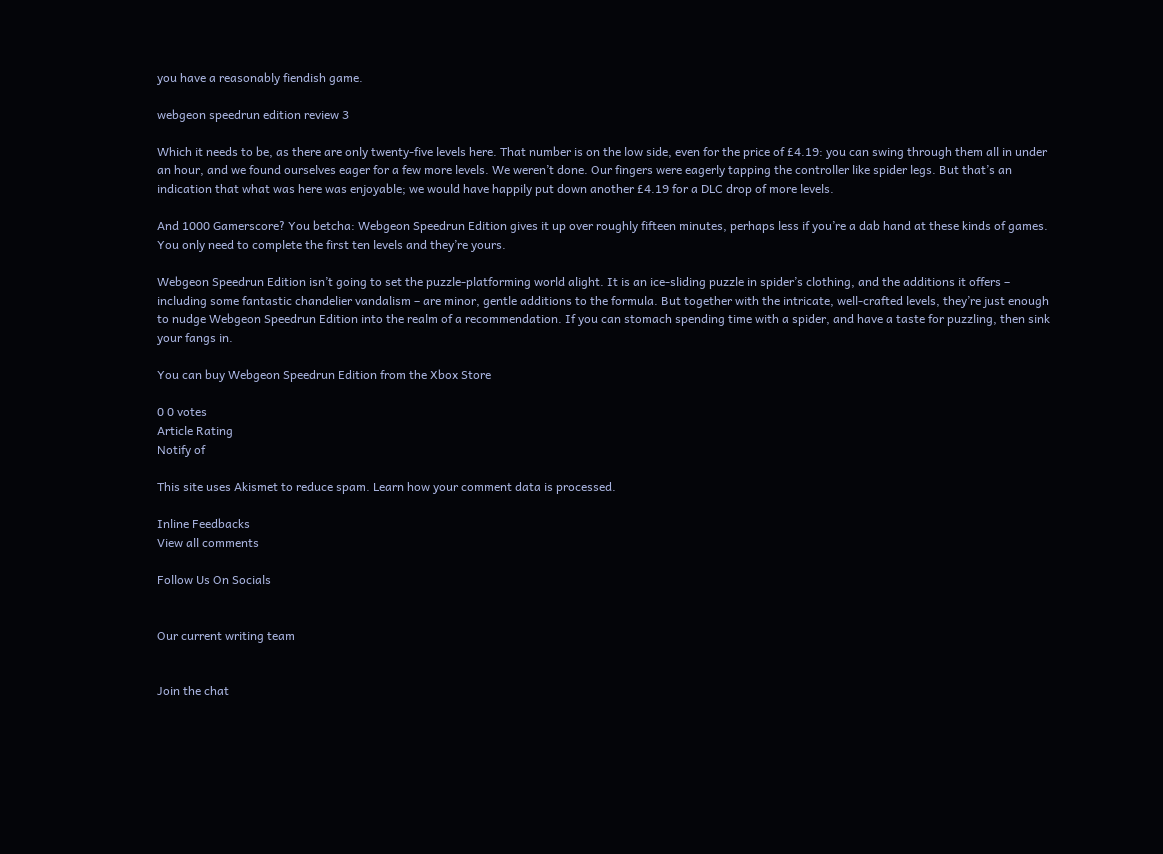you have a reasonably fiendish game.

webgeon speedrun edition review 3

Which it needs to be, as there are only twenty-five levels here. That number is on the low side, even for the price of £4.19: you can swing through them all in under an hour, and we found ourselves eager for a few more levels. We weren’t done. Our fingers were eagerly tapping the controller like spider legs. But that’s an indication that what was here was enjoyable; we would have happily put down another £4.19 for a DLC drop of more levels.

And 1000 Gamerscore? You betcha: Webgeon Speedrun Edition gives it up over roughly fifteen minutes, perhaps less if you’re a dab hand at these kinds of games. You only need to complete the first ten levels and they’re yours.

Webgeon Speedrun Edition isn’t going to set the puzzle-platforming world alight. It is an ice-sliding puzzle in spider’s clothing, and the additions it offers – including some fantastic chandelier vandalism – are minor, gentle additions to the formula. But together with the intricate, well-crafted levels, they’re just enough to nudge Webgeon Speedrun Edition into the realm of a recommendation. If you can stomach spending time with a spider, and have a taste for puzzling, then sink your fangs in.

You can buy Webgeon Speedrun Edition from the Xbox Store

0 0 votes
Article Rating
Notify of

This site uses Akismet to reduce spam. Learn how your comment data is processed.

Inline Feedbacks
View all comments

Follow Us On Socials


Our current writing team


Join the chat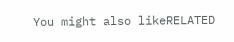You might also likeRELATED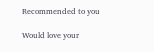Recommended to you

Would love your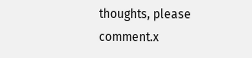thoughts, please comment.x